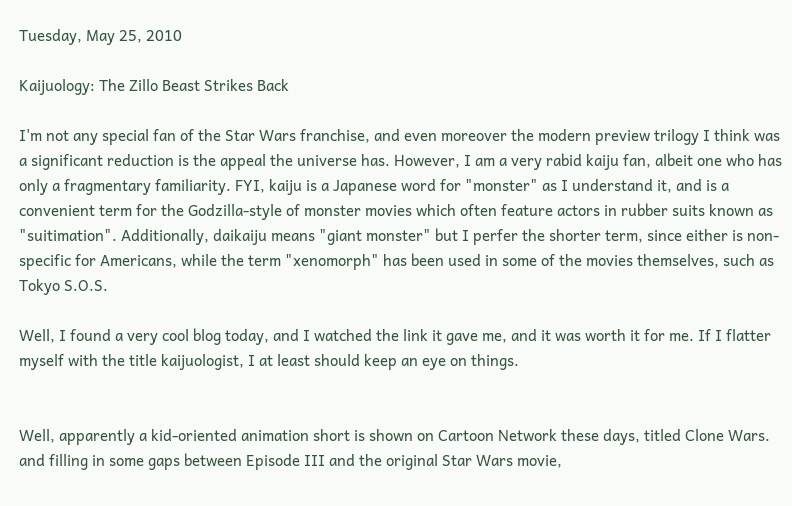Tuesday, May 25, 2010

Kaijuology: The Zillo Beast Strikes Back

I'm not any special fan of the Star Wars franchise, and even moreover the modern preview trilogy I think was a significant reduction is the appeal the universe has. However, I am a very rabid kaiju fan, albeit one who has only a fragmentary familiarity. FYI, kaiju is a Japanese word for "monster" as I understand it, and is a convenient term for the Godzilla-style of monster movies which often feature actors in rubber suits known as "suitimation". Additionally, daikaiju means "giant monster" but I perfer the shorter term, since either is non-specific for Americans, while the term "xenomorph" has been used in some of the movies themselves, such as Tokyo S.O.S.

Well, I found a very cool blog today, and I watched the link it gave me, and it was worth it for me. If I flatter myself with the title kaijuologist, I at least should keep an eye on things.


Well, apparently a kid-oriented animation short is shown on Cartoon Network these days, titled Clone Wars. and filling in some gaps between Episode III and the original Star Wars movie,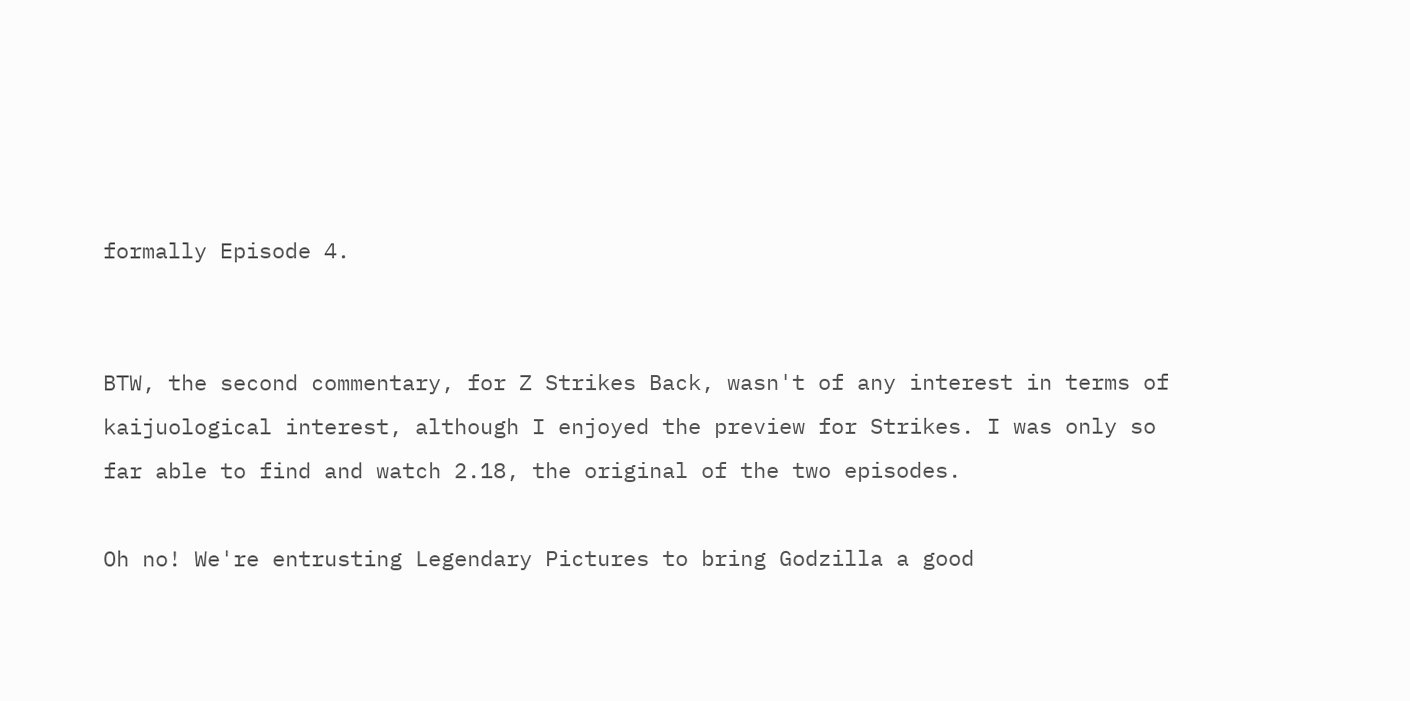formally Episode 4.


BTW, the second commentary, for Z Strikes Back, wasn't of any interest in terms of kaijuological interest, although I enjoyed the preview for Strikes. I was only so far able to find and watch 2.18, the original of the two episodes.

Oh no! We're entrusting Legendary Pictures to bring Godzilla a good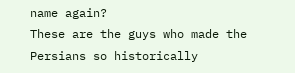name again?
These are the guys who made the Persians so historically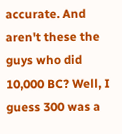accurate. And aren't these the guys who did 10,000 BC? Well, I guess 300 was a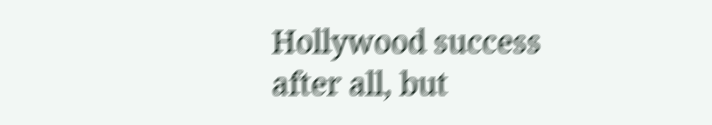Hollywood success after all, but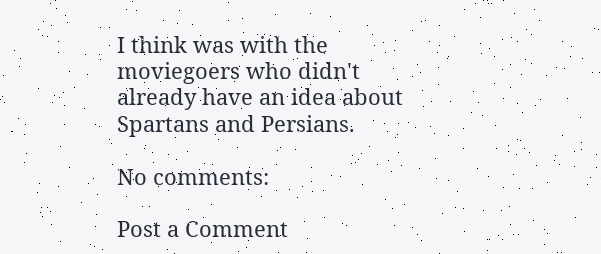I think was with the moviegoers who didn't already have an idea about Spartans and Persians.

No comments:

Post a Comment